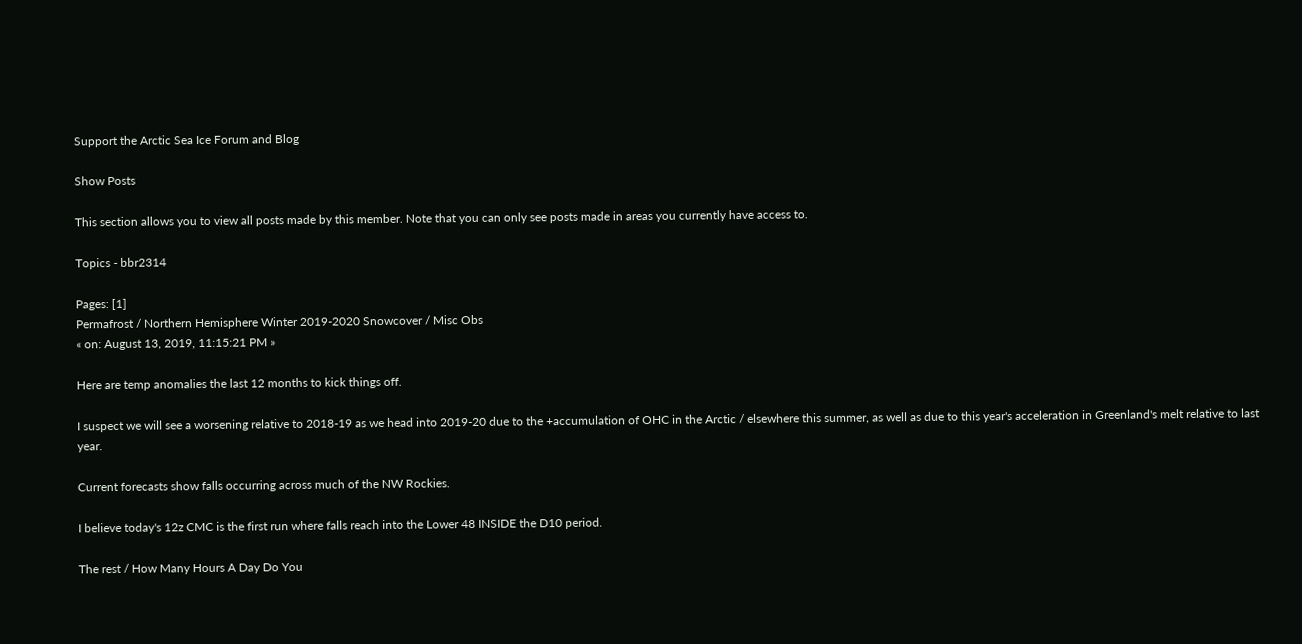Support the Arctic Sea Ice Forum and Blog

Show Posts

This section allows you to view all posts made by this member. Note that you can only see posts made in areas you currently have access to.

Topics - bbr2314

Pages: [1]
Permafrost / Northern Hemisphere Winter 2019-2020 Snowcover / Misc Obs
« on: August 13, 2019, 11:15:21 PM »

Here are temp anomalies the last 12 months to kick things off.

I suspect we will see a worsening relative to 2018-19 as we head into 2019-20 due to the +accumulation of OHC in the Arctic / elsewhere this summer, as well as due to this year's acceleration in Greenland's melt relative to last year.

Current forecasts show falls occurring across much of the NW Rockies.

I believe today's 12z CMC is the first run where falls reach into the Lower 48 INSIDE the D10 period.

The rest / How Many Hours A Day Do You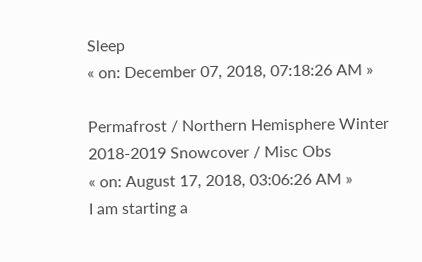Sleep
« on: December 07, 2018, 07:18:26 AM »

Permafrost / Northern Hemisphere Winter 2018-2019 Snowcover / Misc Obs
« on: August 17, 2018, 03:06:26 AM »
I am starting a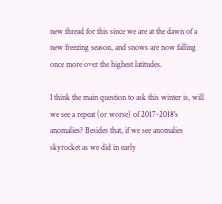new thread for this since we are at the dawn of a new freezing season, and snows are now falling once more over the highest latitudes.

I think the main question to ask this winter is, will we see a repeat (or worse) of 2017-2018's anomalies? Besides that, if we see anomalies skyrocket as we did in early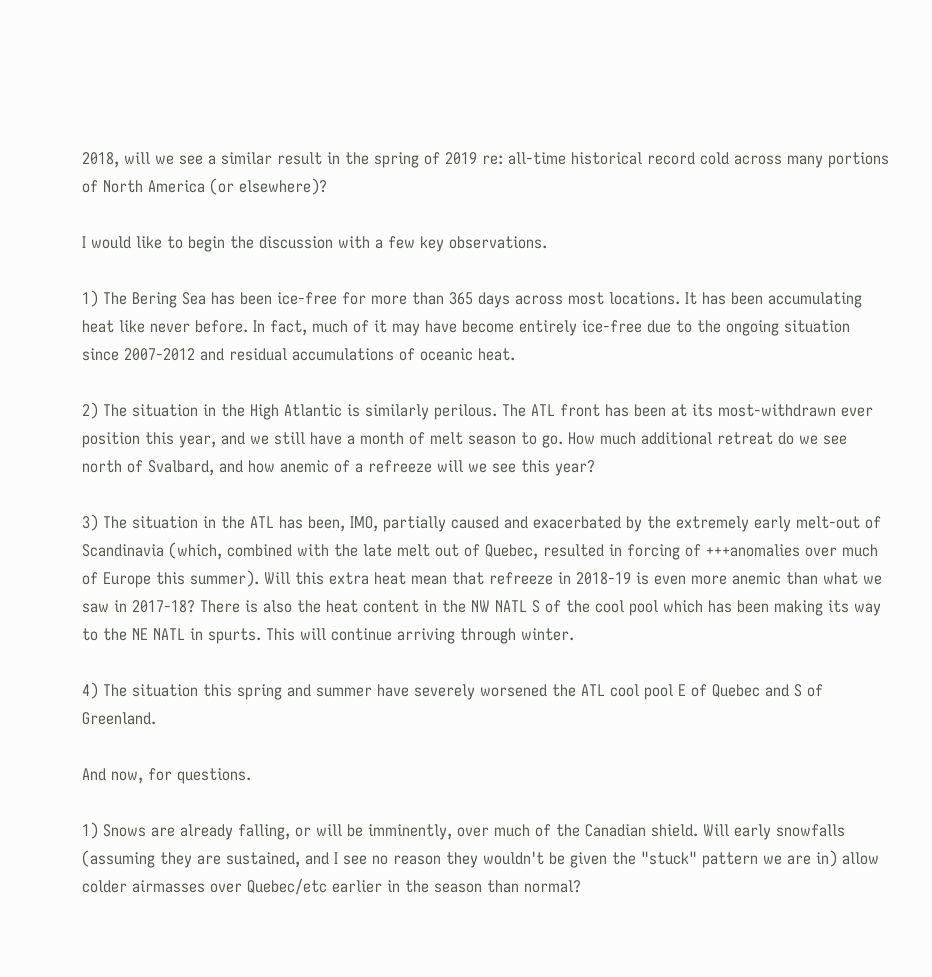2018, will we see a similar result in the spring of 2019 re: all-time historical record cold across many portions of North America (or elsewhere)?

I would like to begin the discussion with a few key observations.

1) The Bering Sea has been ice-free for more than 365 days across most locations. It has been accumulating heat like never before. In fact, much of it may have become entirely ice-free due to the ongoing situation since 2007-2012 and residual accumulations of oceanic heat.

2) The situation in the High Atlantic is similarly perilous. The ATL front has been at its most-withdrawn ever position this year, and we still have a month of melt season to go. How much additional retreat do we see north of Svalbard, and how anemic of a refreeze will we see this year?

3) The situation in the ATL has been, IMO, partially caused and exacerbated by the extremely early melt-out of Scandinavia (which, combined with the late melt out of Quebec, resulted in forcing of +++anomalies over much of Europe this summer). Will this extra heat mean that refreeze in 2018-19 is even more anemic than what we saw in 2017-18? There is also the heat content in the NW NATL S of the cool pool which has been making its way to the NE NATL in spurts. This will continue arriving through winter.

4) The situation this spring and summer have severely worsened the ATL cool pool E of Quebec and S of Greenland.

And now, for questions.

1) Snows are already falling, or will be imminently, over much of the Canadian shield. Will early snowfalls (assuming they are sustained, and I see no reason they wouldn't be given the "stuck" pattern we are in) allow colder airmasses over Quebec/etc earlier in the season than normal?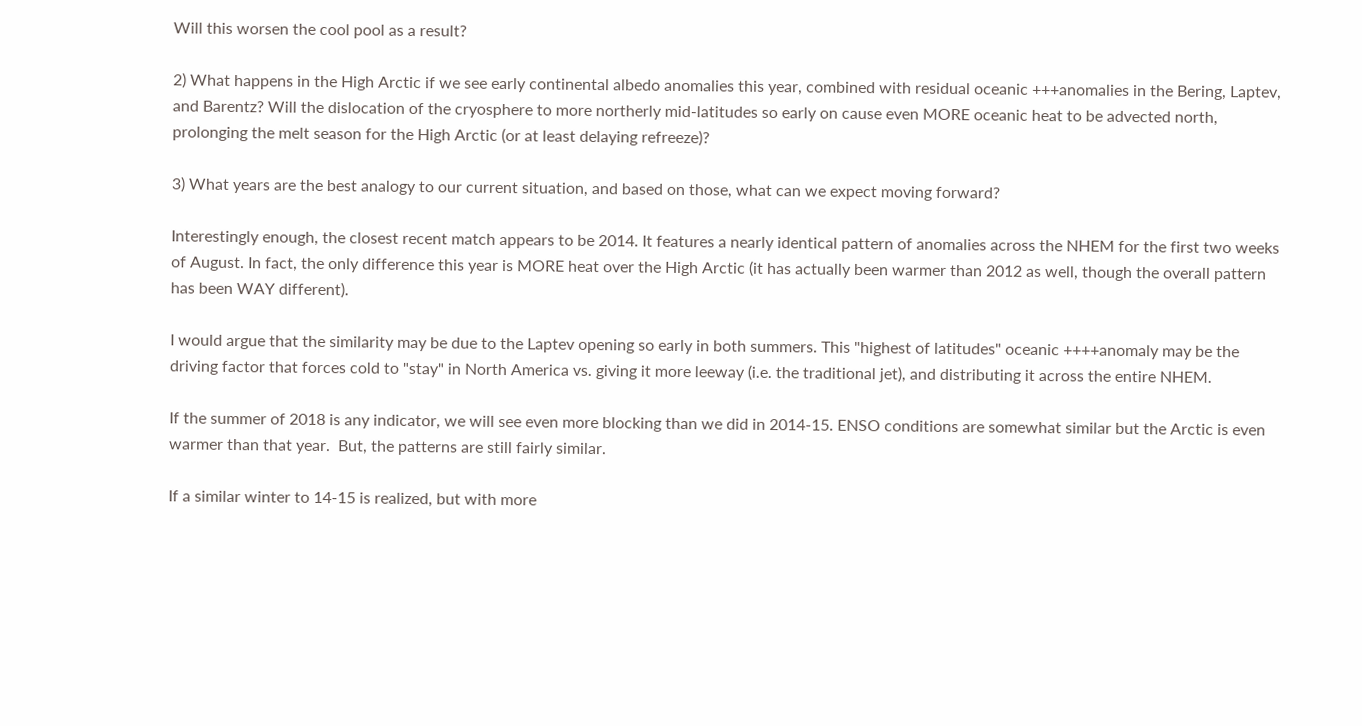Will this worsen the cool pool as a result?

2) What happens in the High Arctic if we see early continental albedo anomalies this year, combined with residual oceanic +++anomalies in the Bering, Laptev, and Barentz? Will the dislocation of the cryosphere to more northerly mid-latitudes so early on cause even MORE oceanic heat to be advected north, prolonging the melt season for the High Arctic (or at least delaying refreeze)?

3) What years are the best analogy to our current situation, and based on those, what can we expect moving forward?

Interestingly enough, the closest recent match appears to be 2014. It features a nearly identical pattern of anomalies across the NHEM for the first two weeks of August. In fact, the only difference this year is MORE heat over the High Arctic (it has actually been warmer than 2012 as well, though the overall pattern has been WAY different).

I would argue that the similarity may be due to the Laptev opening so early in both summers. This "highest of latitudes" oceanic ++++anomaly may be the driving factor that forces cold to "stay" in North America vs. giving it more leeway (i.e. the traditional jet), and distributing it across the entire NHEM.

If the summer of 2018 is any indicator, we will see even more blocking than we did in 2014-15. ENSO conditions are somewhat similar but the Arctic is even warmer than that year.  But, the patterns are still fairly similar.

If a similar winter to 14-15 is realized, but with more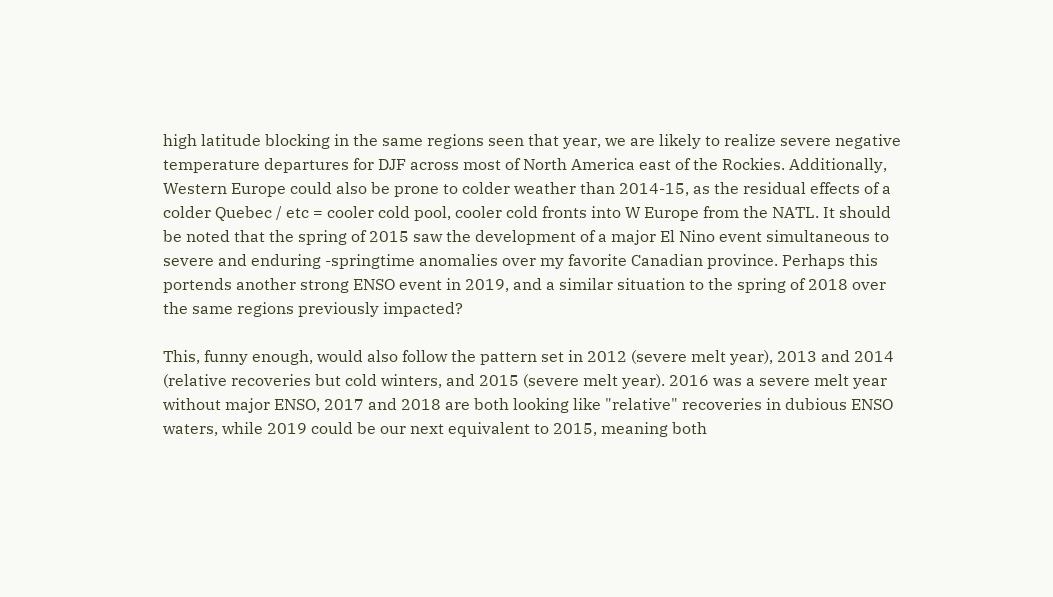high latitude blocking in the same regions seen that year, we are likely to realize severe negative temperature departures for DJF across most of North America east of the Rockies. Additionally, Western Europe could also be prone to colder weather than 2014-15, as the residual effects of a colder Quebec / etc = cooler cold pool, cooler cold fronts into W Europe from the NATL. It should be noted that the spring of 2015 saw the development of a major El Nino event simultaneous to severe and enduring -springtime anomalies over my favorite Canadian province. Perhaps this portends another strong ENSO event in 2019, and a similar situation to the spring of 2018 over the same regions previously impacted?

This, funny enough, would also follow the pattern set in 2012 (severe melt year), 2013 and 2014 (relative recoveries but cold winters, and 2015 (severe melt year). 2016 was a severe melt year without major ENSO, 2017 and 2018 are both looking like "relative" recoveries in dubious ENSO waters, while 2019 could be our next equivalent to 2015, meaning both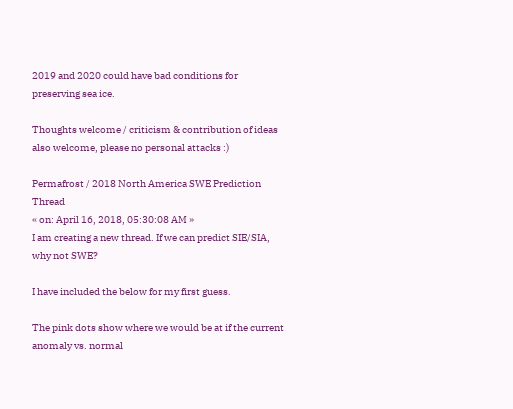2019 and 2020 could have bad conditions for preserving sea ice.

Thoughts welcome / criticism & contribution of ideas also welcome, please no personal attacks :)

Permafrost / 2018 North America SWE Prediction Thread
« on: April 16, 2018, 05:30:08 AM »
I am creating a new thread. If we can predict SIE/SIA, why not SWE?

I have included the below for my first guess.

The pink dots show where we would be at if the current anomaly vs. normal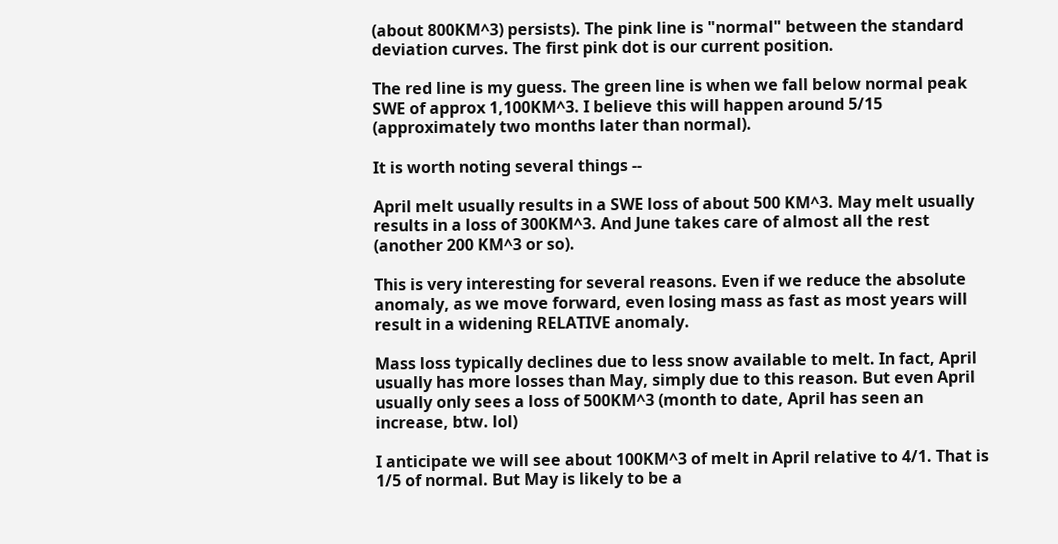(about 800KM^3) persists). The pink line is "normal" between the standard deviation curves. The first pink dot is our current position.

The red line is my guess. The green line is when we fall below normal peak SWE of approx 1,100KM^3. I believe this will happen around 5/15 (approximately two months later than normal).

It is worth noting several things --

April melt usually results in a SWE loss of about 500 KM^3. May melt usually results in a loss of 300KM^3. And June takes care of almost all the rest (another 200 KM^3 or so).

This is very interesting for several reasons. Even if we reduce the absolute anomaly, as we move forward, even losing mass as fast as most years will result in a widening RELATIVE anomaly.

Mass loss typically declines due to less snow available to melt. In fact, April usually has more losses than May, simply due to this reason. But even April usually only sees a loss of 500KM^3 (month to date, April has seen an increase, btw. lol)

I anticipate we will see about 100KM^3 of melt in April relative to 4/1. That is 1/5 of normal. But May is likely to be a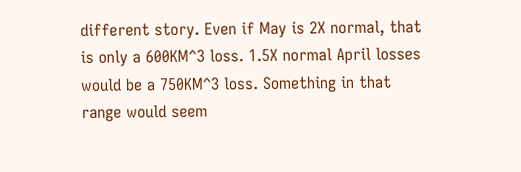different story. Even if May is 2X normal, that is only a 600KM^3 loss. 1.5X normal April losses would be a 750KM^3 loss. Something in that range would seem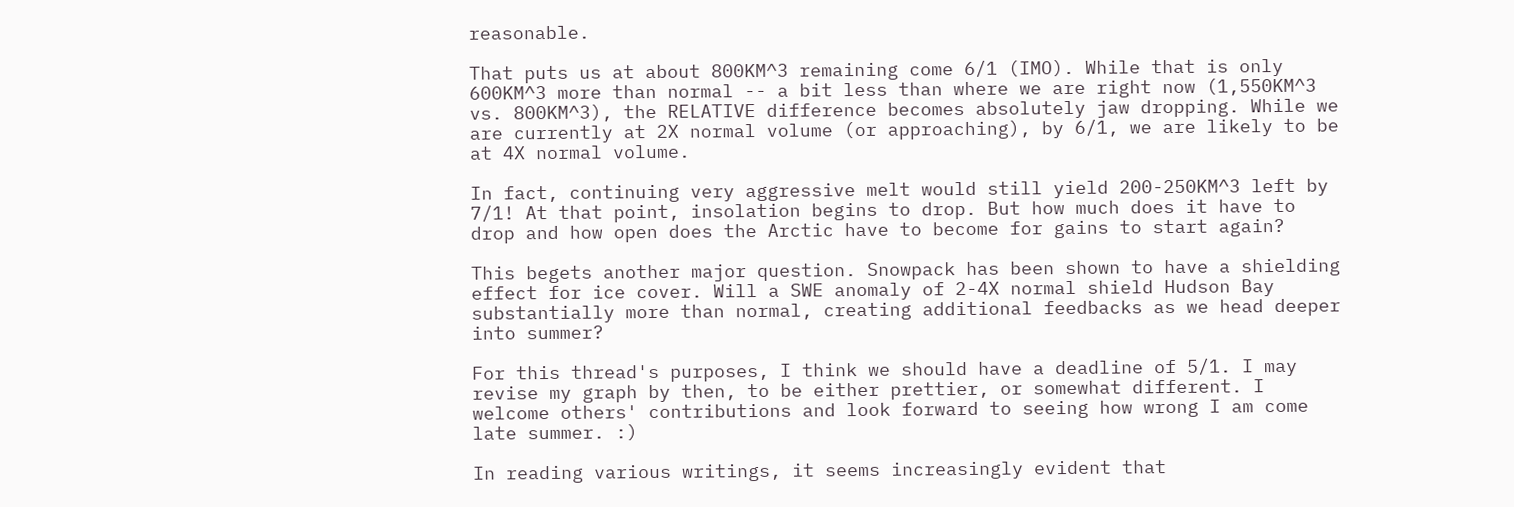reasonable.

That puts us at about 800KM^3 remaining come 6/1 (IMO). While that is only 600KM^3 more than normal -- a bit less than where we are right now (1,550KM^3 vs. 800KM^3), the RELATIVE difference becomes absolutely jaw dropping. While we are currently at 2X normal volume (or approaching), by 6/1, we are likely to be at 4X normal volume.

In fact, continuing very aggressive melt would still yield 200-250KM^3 left by 7/1! At that point, insolation begins to drop. But how much does it have to drop and how open does the Arctic have to become for gains to start again?

This begets another major question. Snowpack has been shown to have a shielding effect for ice cover. Will a SWE anomaly of 2-4X normal shield Hudson Bay substantially more than normal, creating additional feedbacks as we head deeper into summer?

For this thread's purposes, I think we should have a deadline of 5/1. I may revise my graph by then, to be either prettier, or somewhat different. I welcome others' contributions and look forward to seeing how wrong I am come late summer. :)

In reading various writings, it seems increasingly evident that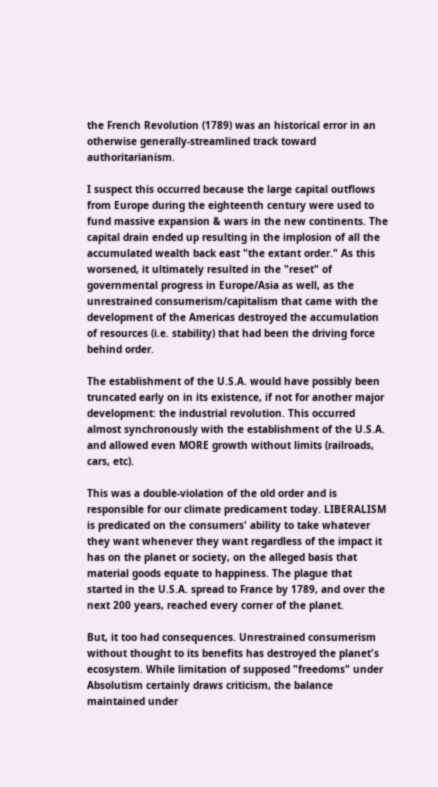the French Revolution (1789) was an historical error in an otherwise generally-streamlined track toward authoritarianism.

I suspect this occurred because the large capital outflows from Europe during the eighteenth century were used to fund massive expansion & wars in the new continents. The capital drain ended up resulting in the implosion of all the accumulated wealth back east "the extant order." As this worsened, it ultimately resulted in the "reset" of governmental progress in Europe/Asia as well, as the unrestrained consumerism/capitalism that came with the development of the Americas destroyed the accumulation of resources (i.e. stability) that had been the driving force behind order.

The establishment of the U.S.A. would have possibly been truncated early on in its existence, if not for another major development: the industrial revolution. This occurred almost synchronously with the establishment of the U.S.A. and allowed even MORE growth without limits (railroads, cars, etc).

This was a double-violation of the old order and is responsible for our climate predicament today. LIBERALISM is predicated on the consumers' ability to take whatever they want whenever they want regardless of the impact it has on the planet or society, on the alleged basis that material goods equate to happiness. The plague that started in the U.S.A. spread to France by 1789, and over the next 200 years, reached every corner of the planet.

But, it too had consequences. Unrestrained consumerism without thought to its benefits has destroyed the planet's ecosystem. While limitation of supposed "freedoms" under Absolutism certainly draws criticism, the balance maintained under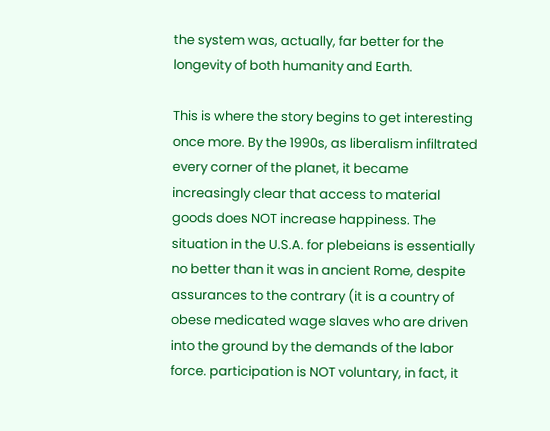the system was, actually, far better for the longevity of both humanity and Earth.

This is where the story begins to get interesting once more. By the 1990s, as liberalism infiltrated every corner of the planet, it became increasingly clear that access to material goods does NOT increase happiness. The situation in the U.S.A. for plebeians is essentially no better than it was in ancient Rome, despite  assurances to the contrary (it is a country of obese medicated wage slaves who are driven into the ground by the demands of the labor force. participation is NOT voluntary, in fact, it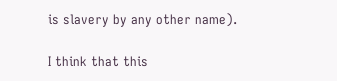is slavery by any other name).

I think that this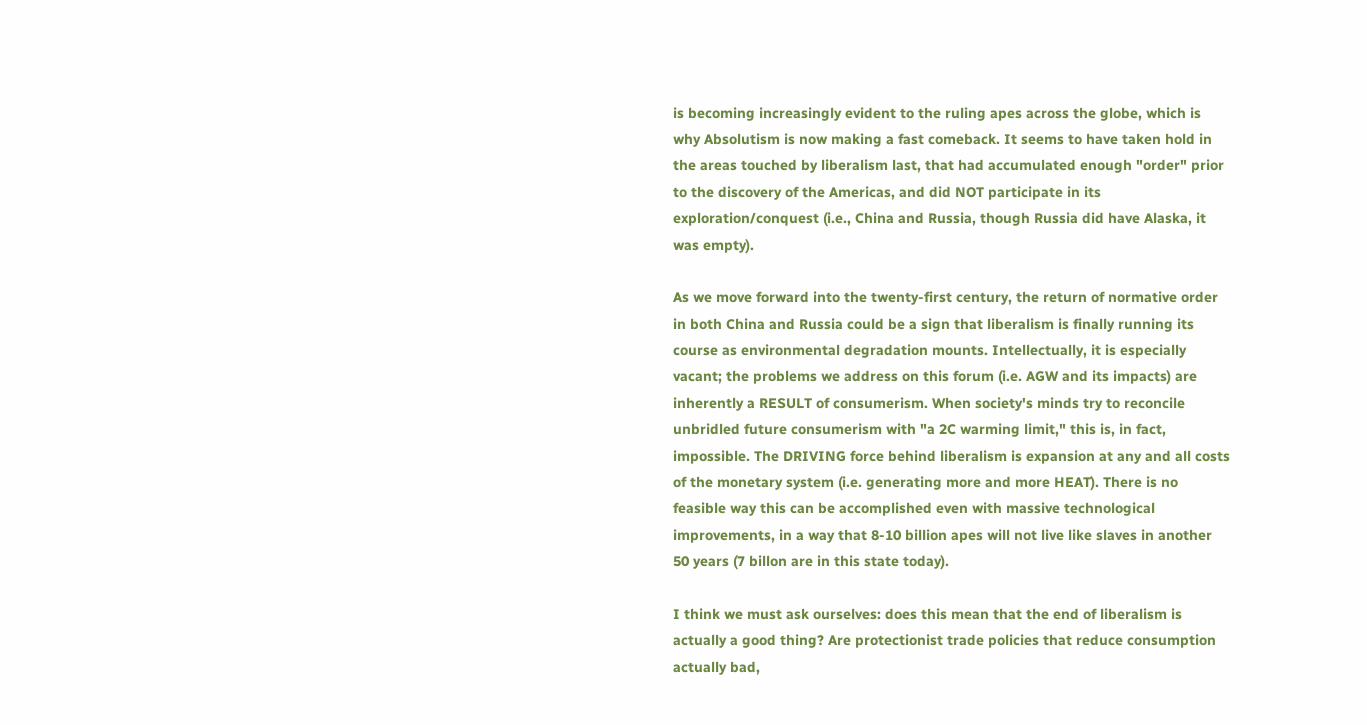is becoming increasingly evident to the ruling apes across the globe, which is why Absolutism is now making a fast comeback. It seems to have taken hold in the areas touched by liberalism last, that had accumulated enough "order" prior to the discovery of the Americas, and did NOT participate in its exploration/conquest (i.e., China and Russia, though Russia did have Alaska, it was empty).

As we move forward into the twenty-first century, the return of normative order in both China and Russia could be a sign that liberalism is finally running its course as environmental degradation mounts. Intellectually, it is especially vacant; the problems we address on this forum (i.e. AGW and its impacts) are inherently a RESULT of consumerism. When society's minds try to reconcile unbridled future consumerism with "a 2C warming limit," this is, in fact, impossible. The DRIVING force behind liberalism is expansion at any and all costs of the monetary system (i.e. generating more and more HEAT). There is no feasible way this can be accomplished even with massive technological improvements, in a way that 8-10 billion apes will not live like slaves in another 50 years (7 billon are in this state today).

I think we must ask ourselves: does this mean that the end of liberalism is actually a good thing? Are protectionist trade policies that reduce consumption actually bad,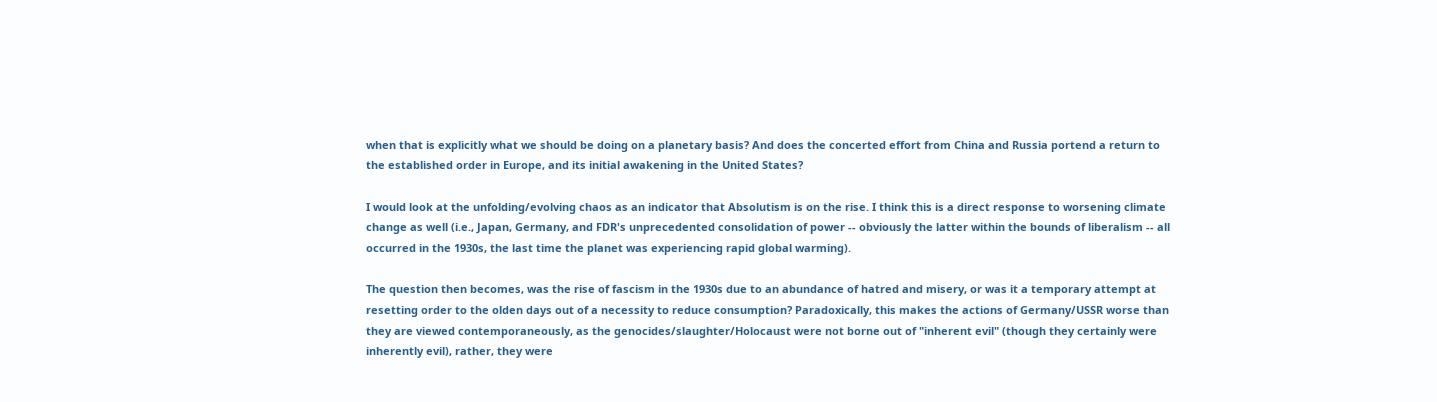when that is explicitly what we should be doing on a planetary basis? And does the concerted effort from China and Russia portend a return to the established order in Europe, and its initial awakening in the United States?

I would look at the unfolding/evolving chaos as an indicator that Absolutism is on the rise. I think this is a direct response to worsening climate change as well (i.e., Japan, Germany, and FDR's unprecedented consolidation of power -- obviously the latter within the bounds of liberalism -- all occurred in the 1930s, the last time the planet was experiencing rapid global warming).

The question then becomes, was the rise of fascism in the 1930s due to an abundance of hatred and misery, or was it a temporary attempt at resetting order to the olden days out of a necessity to reduce consumption? Paradoxically, this makes the actions of Germany/USSR worse than they are viewed contemporaneously, as the genocides/slaughter/Holocaust were not borne out of "inherent evil" (though they certainly were inherently evil), rather, they were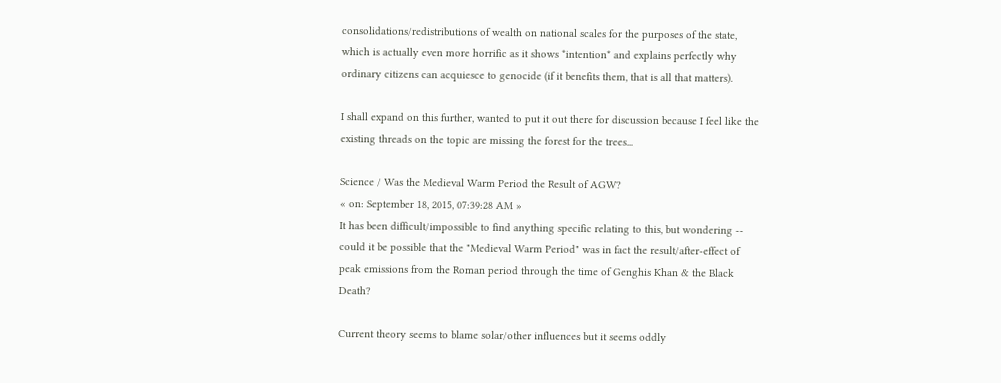consolidations/redistributions of wealth on national scales for the purposes of the state, which is actually even more horrific as it shows *intention* and explains perfectly why ordinary citizens can acquiesce to genocide (if it benefits them, that is all that matters).

I shall expand on this further, wanted to put it out there for discussion because I feel like the existing threads on the topic are missing the forest for the trees...

Science / Was the Medieval Warm Period the Result of AGW?
« on: September 18, 2015, 07:39:28 AM »
It has been difficult/impossible to find anything specific relating to this, but wondering -- could it be possible that the "Medieval Warm Period" was in fact the result/after-effect of peak emissions from the Roman period through the time of Genghis Khan & the Black Death?

Current theory seems to blame solar/other influences but it seems oddly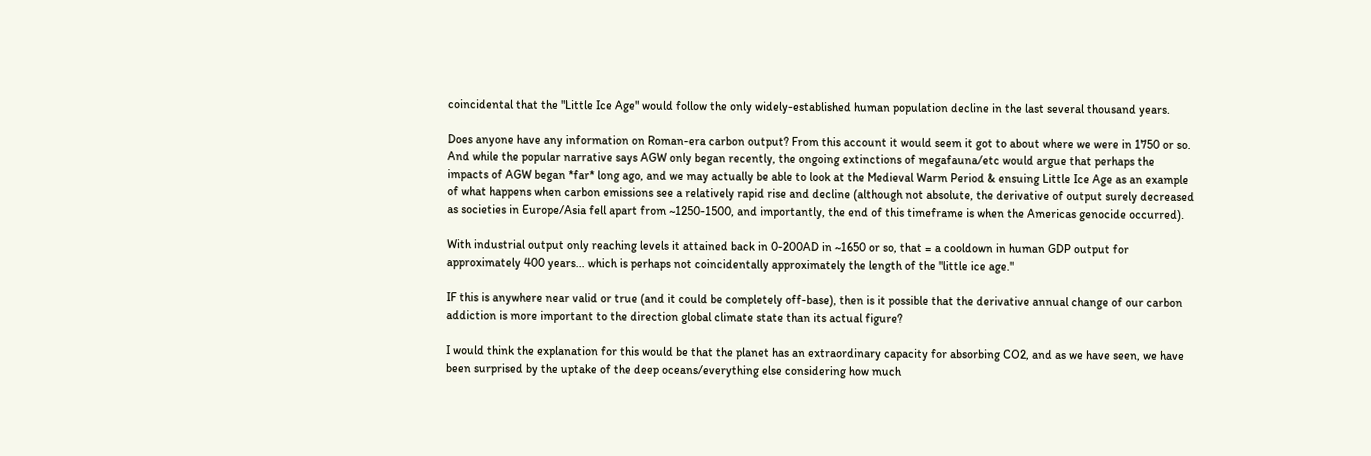coincidental that the "Little Ice Age" would follow the only widely-established human population decline in the last several thousand years.

Does anyone have any information on Roman-era carbon output? From this account it would seem it got to about where we were in 1750 or so. And while the popular narrative says AGW only began recently, the ongoing extinctions of megafauna/etc would argue that perhaps the impacts of AGW began *far* long ago, and we may actually be able to look at the Medieval Warm Period & ensuing Little Ice Age as an example of what happens when carbon emissions see a relatively rapid rise and decline (although not absolute, the derivative of output surely decreased as societies in Europe/Asia fell apart from ~1250-1500, and importantly, the end of this timeframe is when the Americas genocide occurred).

With industrial output only reaching levels it attained back in 0-200AD in ~1650 or so, that = a cooldown in human GDP output for approximately 400 years... which is perhaps not coincidentally approximately the length of the "little ice age."

IF this is anywhere near valid or true (and it could be completely off-base), then is it possible that the derivative annual change of our carbon addiction is more important to the direction global climate state than its actual figure?

I would think the explanation for this would be that the planet has an extraordinary capacity for absorbing CO2, and as we have seen, we have been surprised by the uptake of the deep oceans/everything else considering how much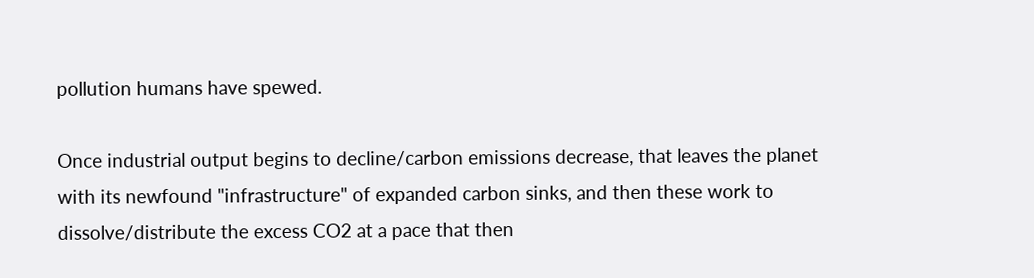pollution humans have spewed.

Once industrial output begins to decline/carbon emissions decrease, that leaves the planet with its newfound "infrastructure" of expanded carbon sinks, and then these work to dissolve/distribute the excess CO2 at a pace that then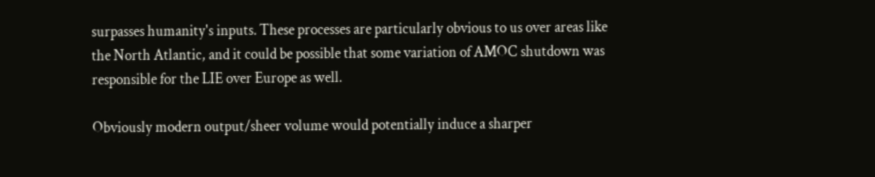surpasses humanity's inputs. These processes are particularly obvious to us over areas like the North Atlantic, and it could be possible that some variation of AMOC shutdown was responsible for the LIE over Europe as well.

Obviously modern output/sheer volume would potentially induce a sharper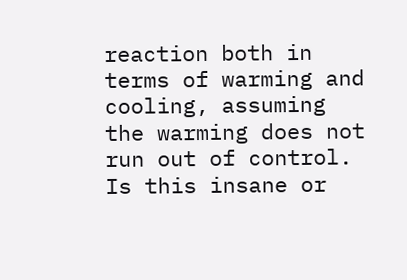reaction both in terms of warming and cooling, assuming the warming does not run out of control. Is this insane or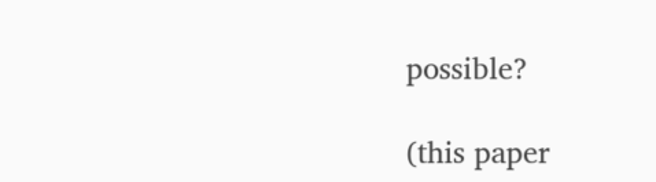possible?

(this paper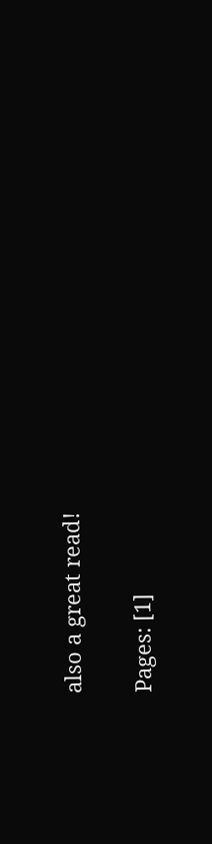also a great read!

Pages: [1]